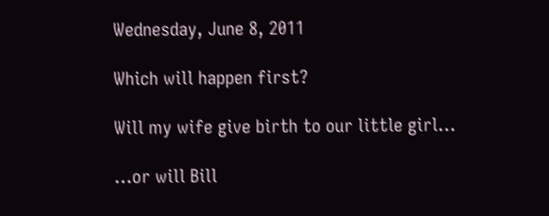Wednesday, June 8, 2011

Which will happen first?

Will my wife give birth to our little girl...

...or will Bill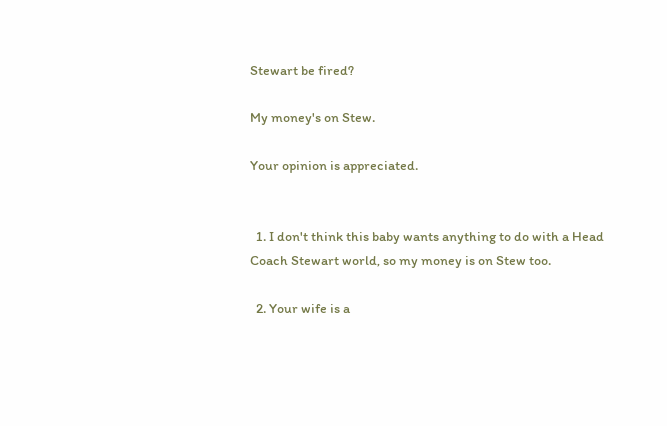Stewart be fired?

My money's on Stew.

Your opinion is appreciated.


  1. I don't think this baby wants anything to do with a Head Coach Stewart world, so my money is on Stew too.

  2. Your wife is a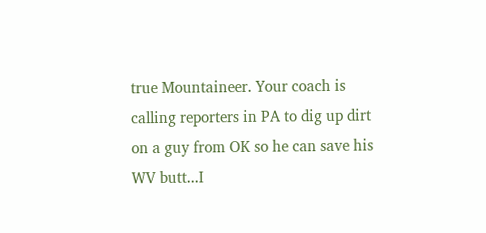true Mountaineer. Your coach is calling reporters in PA to dig up dirt on a guy from OK so he can save his WV butt...I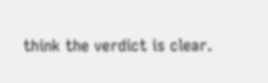think the verdict is clear.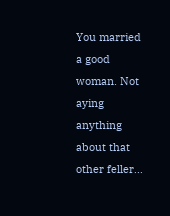You married a good woman. Not aying anything about that other feller...